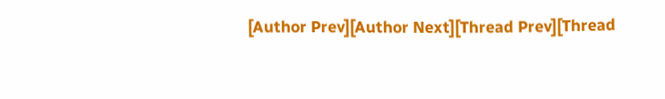[Author Prev][Author Next][Thread Prev][Thread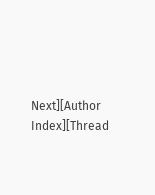Next][Author Index][Thread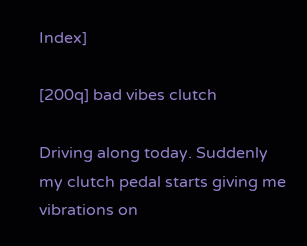Index]

[200q] bad vibes clutch

Driving along today. Suddenly my clutch pedal starts giving me vibrations on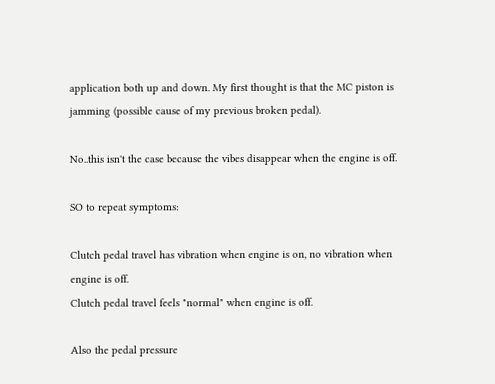application both up and down. My first thought is that the MC piston is
jamming (possible cause of my previous broken pedal).

No..this isn't the case because the vibes disappear when the engine is off.

SO to repeat symptoms:

Clutch pedal travel has vibration when engine is on, no vibration when
engine is off.
Clutch pedal travel feels "normal" when engine is off.

Also the pedal pressure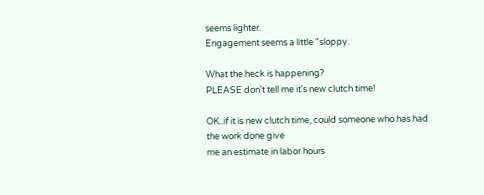seems lighter.
Engagement seems a little "sloppy.

What the heck is happening?
PLEASE don't tell me it's new clutch time!

OK..if it is new clutch time, could someone who has had the work done give
me an estimate in labor hours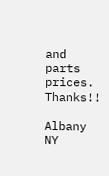and parts prices. Thanks!!

Albany NY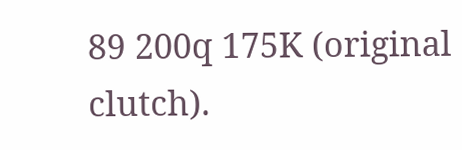89 200q 175K (original clutch).